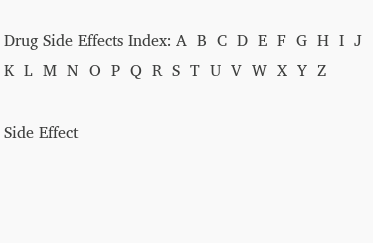Drug Side Effects Index: A  B  C  D  E  F  G  H  I  J  K  L  M  N  O  P  Q  R  S  T  U  V  W  X  Y  Z

Side Effect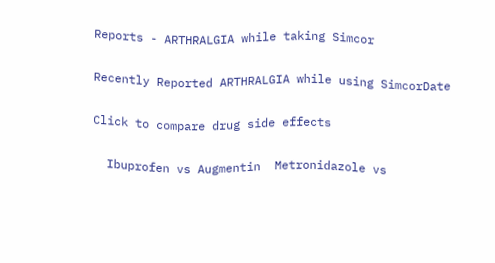Reports - ARTHRALGIA while taking Simcor

Recently Reported ARTHRALGIA while using SimcorDate

Click to compare drug side effects

  Ibuprofen vs Augmentin  Metronidazole vs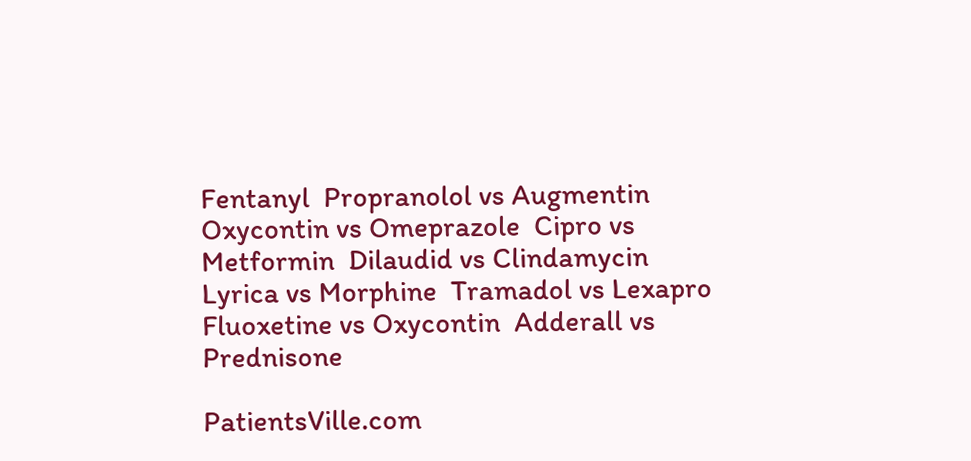Fentanyl  Propranolol vs Augmentin  Oxycontin vs Omeprazole  Cipro vs Metformin  Dilaudid vs Clindamycin  Lyrica vs Morphine  Tramadol vs Lexapro  Fluoxetine vs Oxycontin  Adderall vs Prednisone

PatientsVille.com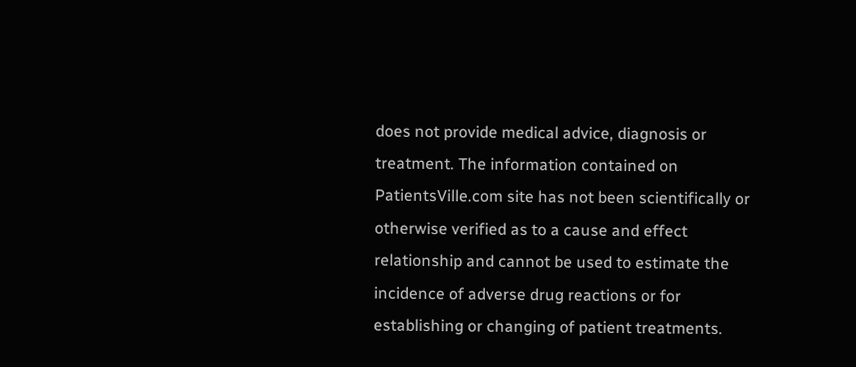does not provide medical advice, diagnosis or treatment. The information contained on PatientsVille.com site has not been scientifically or otherwise verified as to a cause and effect relationship and cannot be used to estimate the incidence of adverse drug reactions or for establishing or changing of patient treatments.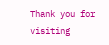Thank you for visiting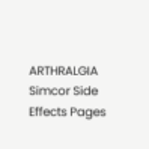ARTHRALGIA Simcor Side Effects Pages